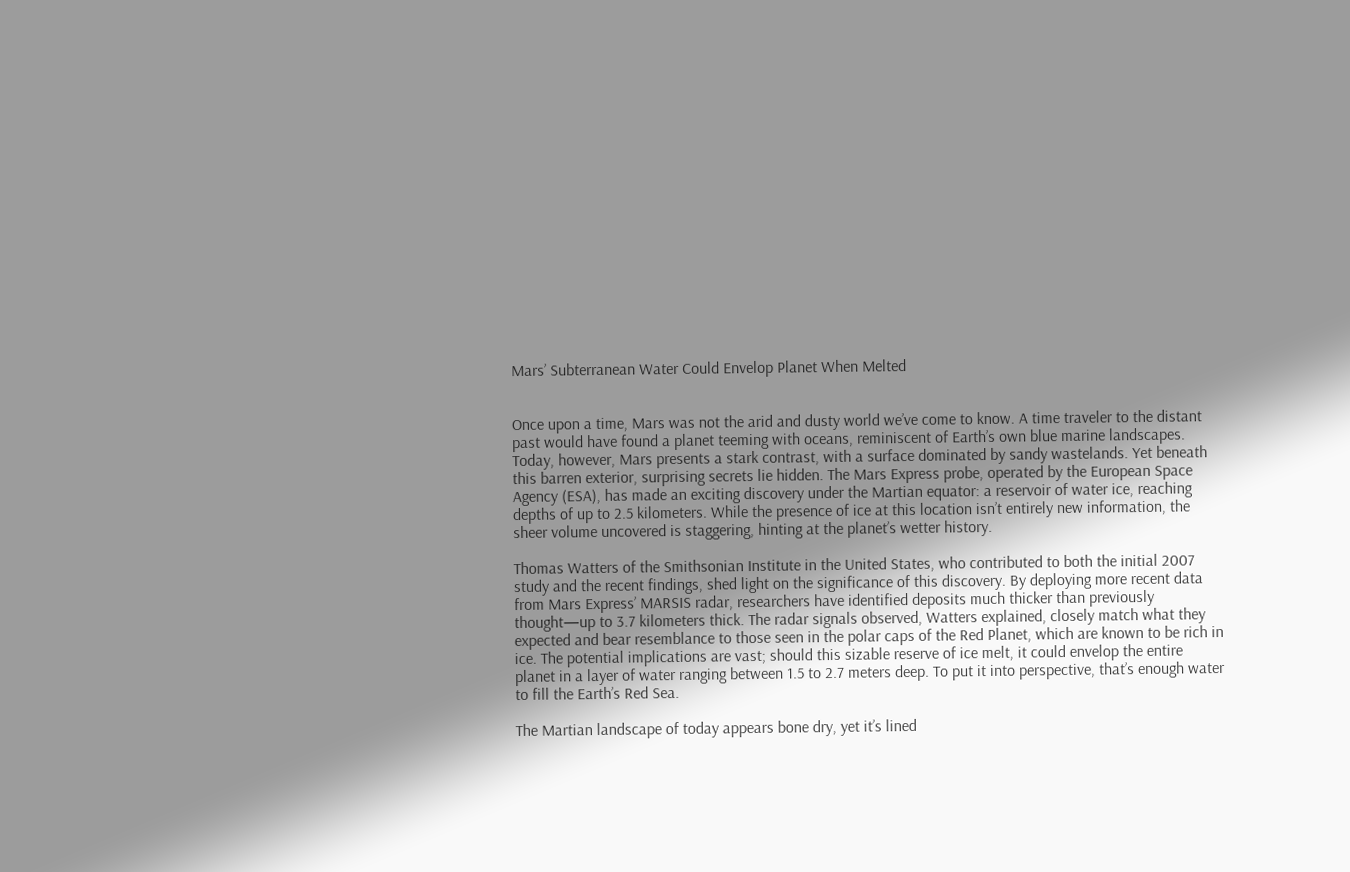Mars’ Subterranean Water Could Envelop Planet When Melted


Once upon a time, Mars was not the arid and dusty world we’ve come to know. A time traveler to the distant past would have found a planet teeming with oceans, reminiscent of Earth’s own blue marine landscapes. Today, however, Mars presents a stark contrast, with a surface dominated by sandy wastelands. Yet beneath this barren exterior, surprising secrets lie hidden. The Mars Express probe, operated by the European Space Agency (ESA), has made an exciting discovery under the Martian equator: a reservoir of water ice, reaching depths of up to 2.5 kilometers. While the presence of ice at this location isn’t entirely new information, the sheer volume uncovered is staggering, hinting at the planet’s wetter history.

Thomas Watters of the Smithsonian Institute in the United States, who contributed to both the initial 2007 study and the recent findings, shed light on the significance of this discovery. By deploying more recent data from Mars Express’ MARSIS radar, researchers have identified deposits much thicker than previously thought—up to 3.7 kilometers thick. The radar signals observed, Watters explained, closely match what they expected and bear resemblance to those seen in the polar caps of the Red Planet, which are known to be rich in ice. The potential implications are vast; should this sizable reserve of ice melt, it could envelop the entire planet in a layer of water ranging between 1.5 to 2.7 meters deep. To put it into perspective, that’s enough water to fill the Earth’s Red Sea.

The Martian landscape of today appears bone dry, yet it’s lined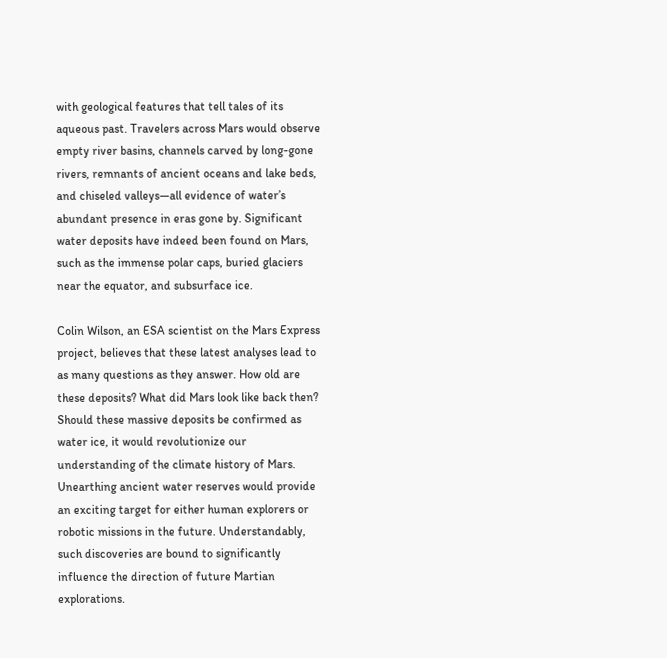with geological features that tell tales of its aqueous past. Travelers across Mars would observe empty river basins, channels carved by long-gone rivers, remnants of ancient oceans and lake beds, and chiseled valleys—all evidence of water’s abundant presence in eras gone by. Significant water deposits have indeed been found on Mars, such as the immense polar caps, buried glaciers near the equator, and subsurface ice.

Colin Wilson, an ESA scientist on the Mars Express project, believes that these latest analyses lead to as many questions as they answer. How old are these deposits? What did Mars look like back then? Should these massive deposits be confirmed as water ice, it would revolutionize our understanding of the climate history of Mars. Unearthing ancient water reserves would provide an exciting target for either human explorers or robotic missions in the future. Understandably, such discoveries are bound to significantly influence the direction of future Martian explorations.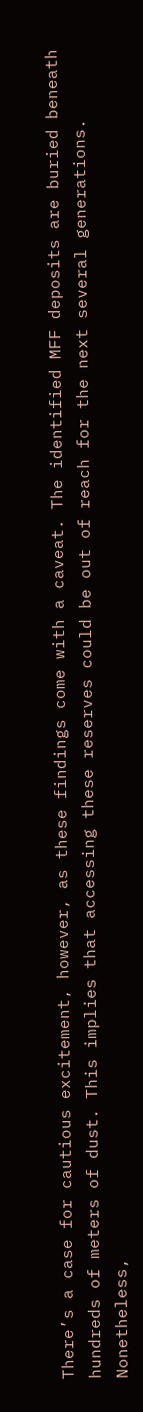There’s a case for cautious excitement, however, as these findings come with a caveat. The identified MFF deposits are buried beneath hundreds of meters of dust. This implies that accessing these reserves could be out of reach for the next several generations. Nonetheless,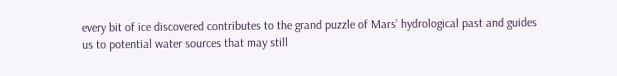every bit of ice discovered contributes to the grand puzzle of Mars’ hydrological past and guides us to potential water sources that may still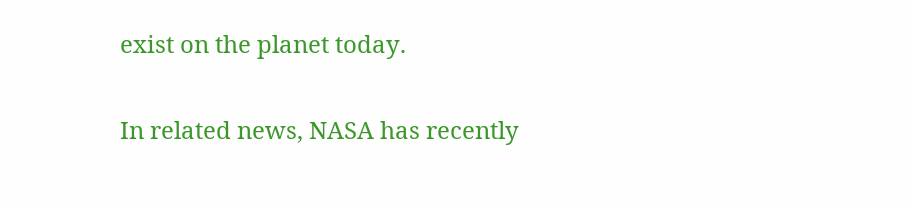exist on the planet today.

In related news, NASA has recently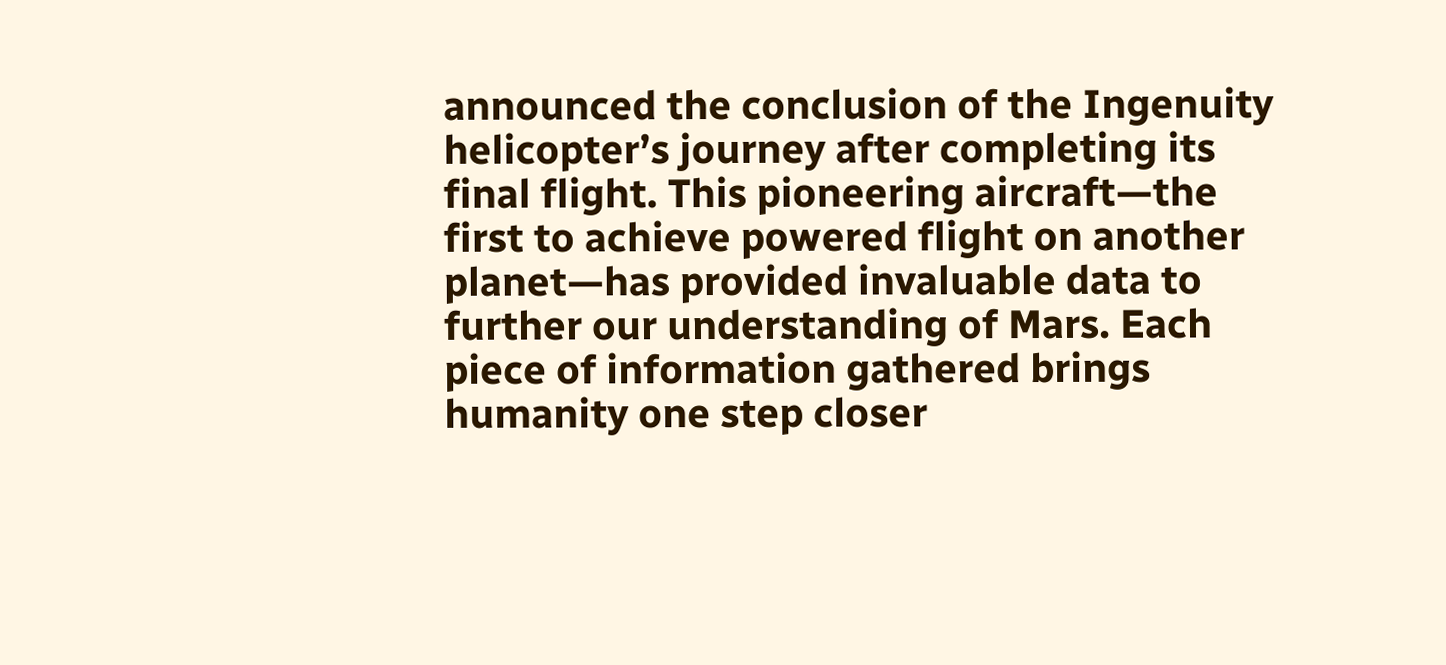announced the conclusion of the Ingenuity helicopter’s journey after completing its final flight. This pioneering aircraft—the first to achieve powered flight on another planet—has provided invaluable data to further our understanding of Mars. Each piece of information gathered brings humanity one step closer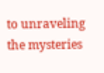to unraveling the mysteries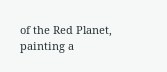of the Red Planet, painting a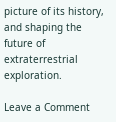picture of its history, and shaping the future of extraterrestrial exploration.

Leave a Comment